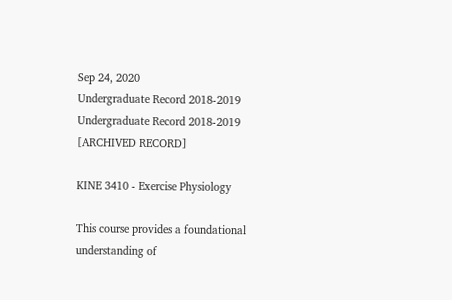Sep 24, 2020
Undergraduate Record 2018-2019
Undergraduate Record 2018-2019 [ARCHIVED RECORD]

KINE 3410 - Exercise Physiology

This course provides a foundational understanding of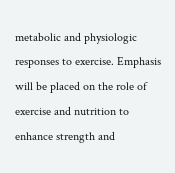metabolic and physiologic responses to exercise. Emphasis will be placed on the role of exercise and nutrition to enhance strength and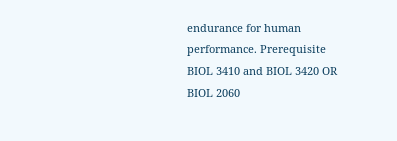endurance for human performance. Prerequisite BIOL 3410 and BIOL 3420 OR BIOL 2060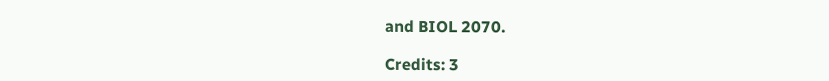and BIOL 2070.

Credits: 3